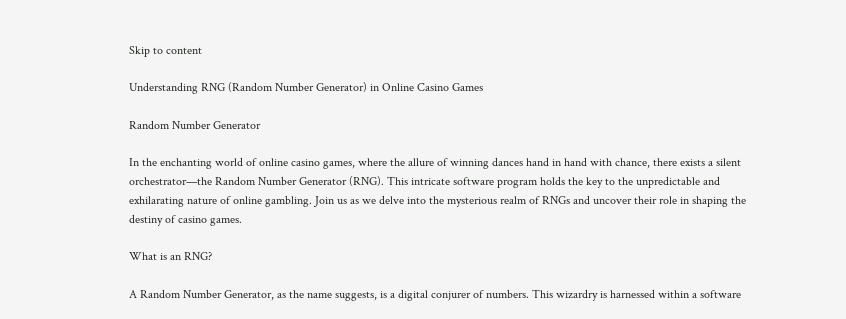Skip to content

Understanding RNG (Random Number Generator) in Online Casino Games

Random Number Generator

In the enchanting world of online casino games, where the allure of winning dances hand in hand with chance, there exists a silent orchestrator—the Random Number Generator (RNG). This intricate software program holds the key to the unpredictable and exhilarating nature of online gambling. Join us as we delve into the mysterious realm of RNGs and uncover their role in shaping the destiny of casino games.

What is an RNG?

A Random Number Generator, as the name suggests, is a digital conjurer of numbers. This wizardry is harnessed within a software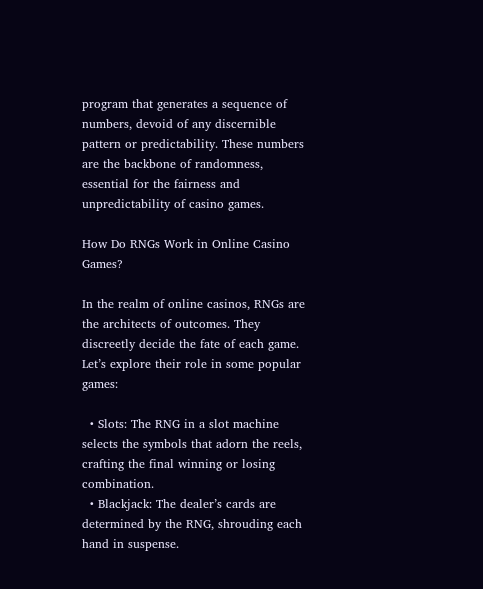program that generates a sequence of numbers, devoid of any discernible pattern or predictability. These numbers are the backbone of randomness, essential for the fairness and unpredictability of casino games.

How Do RNGs Work in Online Casino Games?

In the realm of online casinos, RNGs are the architects of outcomes. They discreetly decide the fate of each game. Let’s explore their role in some popular games:

  • Slots: The RNG in a slot machine selects the symbols that adorn the reels, crafting the final winning or losing combination.
  • Blackjack: The dealer’s cards are determined by the RNG, shrouding each hand in suspense.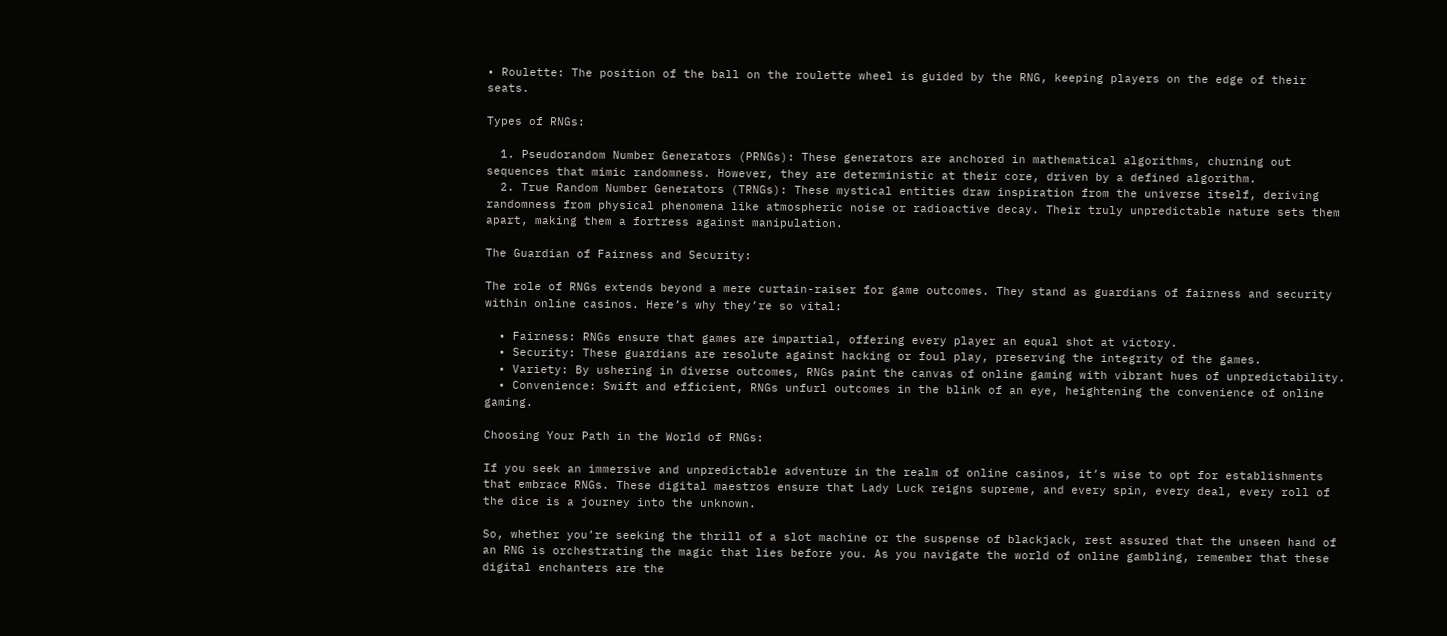• Roulette: The position of the ball on the roulette wheel is guided by the RNG, keeping players on the edge of their seats.

Types of RNGs:

  1. Pseudorandom Number Generators (PRNGs): These generators are anchored in mathematical algorithms, churning out sequences that mimic randomness. However, they are deterministic at their core, driven by a defined algorithm.
  2. True Random Number Generators (TRNGs): These mystical entities draw inspiration from the universe itself, deriving randomness from physical phenomena like atmospheric noise or radioactive decay. Their truly unpredictable nature sets them apart, making them a fortress against manipulation.

The Guardian of Fairness and Security:

The role of RNGs extends beyond a mere curtain-raiser for game outcomes. They stand as guardians of fairness and security within online casinos. Here’s why they’re so vital:

  • Fairness: RNGs ensure that games are impartial, offering every player an equal shot at victory.
  • Security: These guardians are resolute against hacking or foul play, preserving the integrity of the games.
  • Variety: By ushering in diverse outcomes, RNGs paint the canvas of online gaming with vibrant hues of unpredictability.
  • Convenience: Swift and efficient, RNGs unfurl outcomes in the blink of an eye, heightening the convenience of online gaming.

Choosing Your Path in the World of RNGs:

If you seek an immersive and unpredictable adventure in the realm of online casinos, it’s wise to opt for establishments that embrace RNGs. These digital maestros ensure that Lady Luck reigns supreme, and every spin, every deal, every roll of the dice is a journey into the unknown.

So, whether you’re seeking the thrill of a slot machine or the suspense of blackjack, rest assured that the unseen hand of an RNG is orchestrating the magic that lies before you. As you navigate the world of online gambling, remember that these digital enchanters are the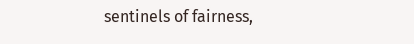sentinels of fairness,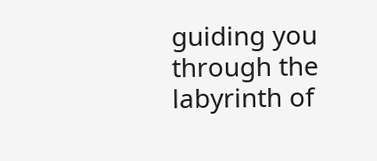guiding you through the labyrinth of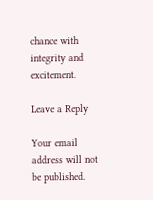chance with integrity and excitement.

Leave a Reply

Your email address will not be published.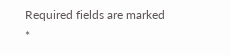Required fields are marked *